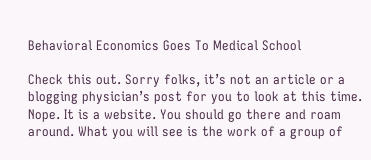Behavioral Economics Goes To Medical School

Check this out. Sorry folks, it’s not an article or a blogging physician’s post for you to look at this time. Nope. It is a website. You should go there and roam around. What you will see is the work of a group of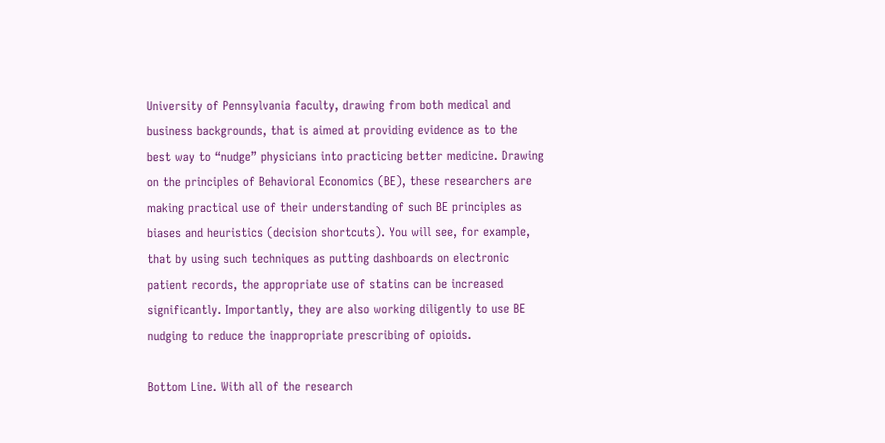University of Pennsylvania faculty, drawing from both medical and business backgrounds, that is aimed at providing evidence as to the best way to “nudge” physicians into practicing better medicine. Drawing on the principles of Behavioral Economics (BE), these researchers are making practical use of their understanding of such BE principles as biases and heuristics (decision shortcuts). You will see, for example, that by using such techniques as putting dashboards on electronic patient records, the appropriate use of statins can be increased significantly. Importantly, they are also working diligently to use BE nudging to reduce the inappropriate prescribing of opioids.

Bottom Line. With all of the research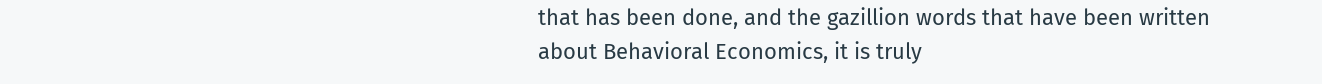that has been done, and the gazillion words that have been written about Behavioral Economics, it is truly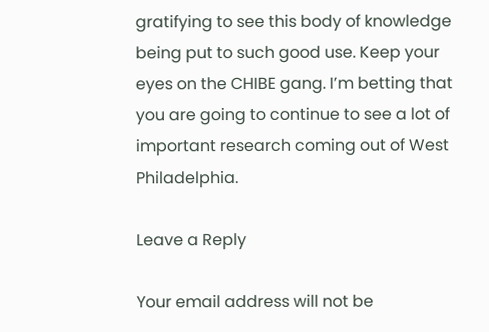gratifying to see this body of knowledge being put to such good use. Keep your eyes on the CHIBE gang. I’m betting that you are going to continue to see a lot of important research coming out of West Philadelphia.

Leave a Reply

Your email address will not be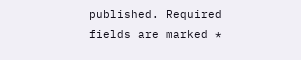published. Required fields are marked *